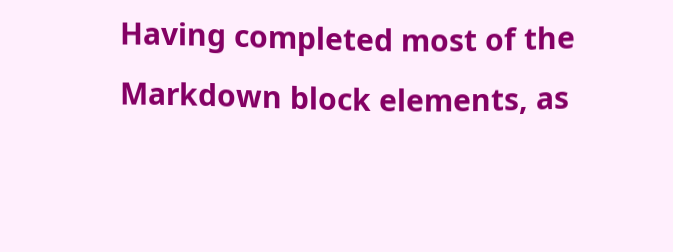Having completed most of the Markdown block elements, as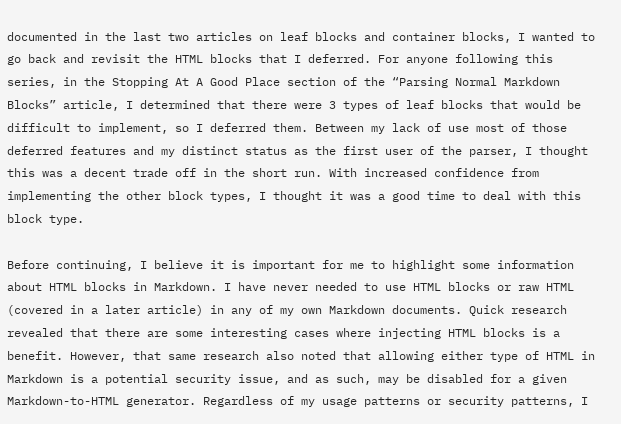documented in the last two articles on leaf blocks and container blocks, I wanted to go back and revisit the HTML blocks that I deferred. For anyone following this series, in the Stopping At A Good Place section of the “Parsing Normal Markdown Blocks” article, I determined that there were 3 types of leaf blocks that would be difficult to implement, so I deferred them. Between my lack of use most of those deferred features and my distinct status as the first user of the parser, I thought this was a decent trade off in the short run. With increased confidence from implementing the other block types, I thought it was a good time to deal with this block type.

Before continuing, I believe it is important for me to highlight some information about HTML blocks in Markdown. I have never needed to use HTML blocks or raw HTML (covered in a later article) in any of my own Markdown documents. Quick research revealed that there are some interesting cases where injecting HTML blocks is a benefit. However, that same research also noted that allowing either type of HTML in Markdown is a potential security issue, and as such, may be disabled for a given Markdown-to-HTML generator. Regardless of my usage patterns or security patterns, I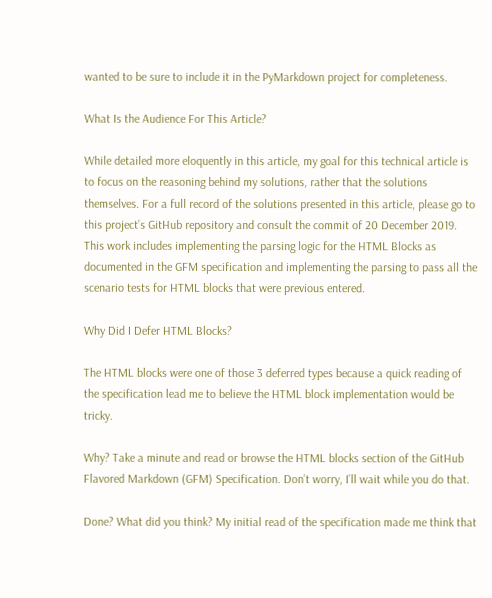wanted to be sure to include it in the PyMarkdown project for completeness.

What Is the Audience For This Article?

While detailed more eloquently in this article, my goal for this technical article is to focus on the reasoning behind my solutions, rather that the solutions themselves. For a full record of the solutions presented in this article, please go to this project’s GitHub repository and consult the commit of 20 December 2019. This work includes implementing the parsing logic for the HTML Blocks as documented in the GFM specification and implementing the parsing to pass all the scenario tests for HTML blocks that were previous entered.

Why Did I Defer HTML Blocks?

The HTML blocks were one of those 3 deferred types because a quick reading of the specification lead me to believe the HTML block implementation would be tricky.

Why? Take a minute and read or browse the HTML blocks section of the GitHub Flavored Markdown (GFM) Specification. Don’t worry, I’ll wait while you do that.

Done? What did you think? My initial read of the specification made me think that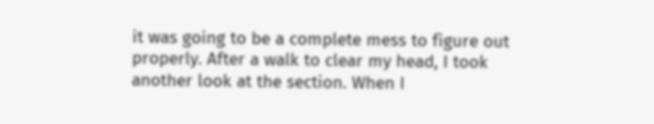it was going to be a complete mess to figure out properly. After a walk to clear my head, I took another look at the section. When I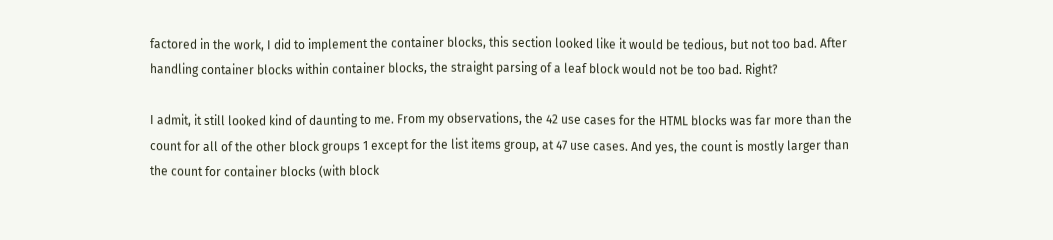factored in the work, I did to implement the container blocks, this section looked like it would be tedious, but not too bad. After handling container blocks within container blocks, the straight parsing of a leaf block would not be too bad. Right?

I admit, it still looked kind of daunting to me. From my observations, the 42 use cases for the HTML blocks was far more than the count for all of the other block groups 1 except for the list items group, at 47 use cases. And yes, the count is mostly larger than the count for container blocks (with block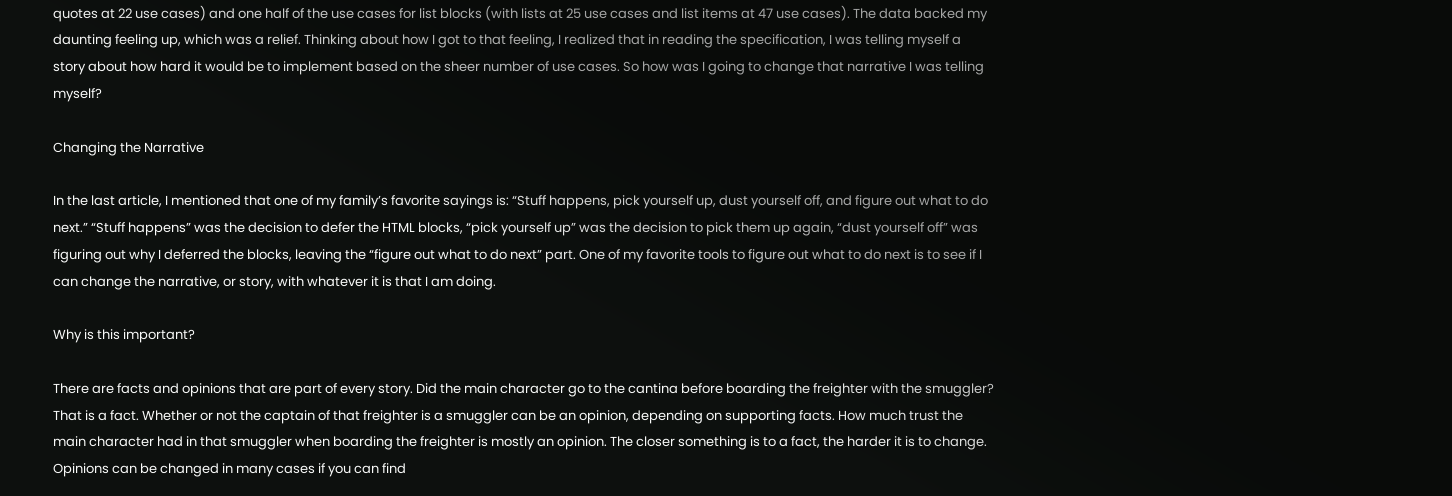quotes at 22 use cases) and one half of the use cases for list blocks (with lists at 25 use cases and list items at 47 use cases). The data backed my daunting feeling up, which was a relief. Thinking about how I got to that feeling, I realized that in reading the specification, I was telling myself a story about how hard it would be to implement based on the sheer number of use cases. So how was I going to change that narrative I was telling myself?

Changing the Narrative

In the last article, I mentioned that one of my family’s favorite sayings is: “Stuff happens, pick yourself up, dust yourself off, and figure out what to do next.” “Stuff happens” was the decision to defer the HTML blocks, “pick yourself up” was the decision to pick them up again, “dust yourself off” was figuring out why I deferred the blocks, leaving the “figure out what to do next” part. One of my favorite tools to figure out what to do next is to see if I can change the narrative, or story, with whatever it is that I am doing.

Why is this important?

There are facts and opinions that are part of every story. Did the main character go to the cantina before boarding the freighter with the smuggler? That is a fact. Whether or not the captain of that freighter is a smuggler can be an opinion, depending on supporting facts. How much trust the main character had in that smuggler when boarding the freighter is mostly an opinion. The closer something is to a fact, the harder it is to change. Opinions can be changed in many cases if you can find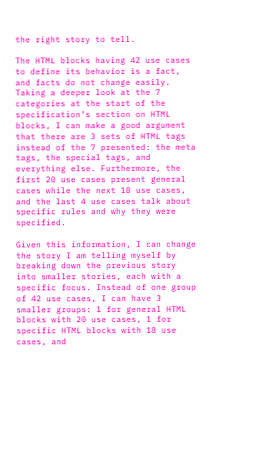the right story to tell.

The HTML blocks having 42 use cases to define its behavior is a fact, and facts do not change easily. Taking a deeper look at the 7 categories at the start of the specification’s section on HTML blocks, I can make a good argument that there are 3 sets of HTML tags instead of the 7 presented: the meta tags, the special tags, and everything else. Furthermore, the first 20 use cases present general cases while the next 18 use cases, and the last 4 use cases talk about specific rules and why they were specified.

Given this information, I can change the story I am telling myself by breaking down the previous story into smaller stories, each with a specific focus. Instead of one group of 42 use cases, I can have 3 smaller groups: 1 for general HTML blocks with 20 use cases, 1 for specific HTML blocks with 18 use cases, and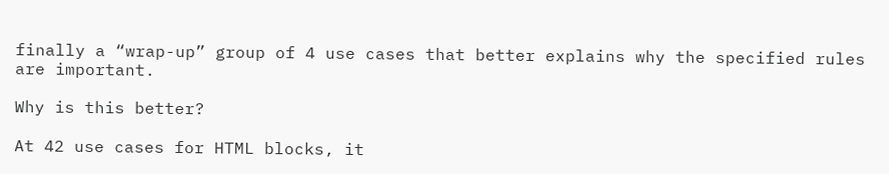finally a “wrap-up” group of 4 use cases that better explains why the specified rules are important.

Why is this better?

At 42 use cases for HTML blocks, it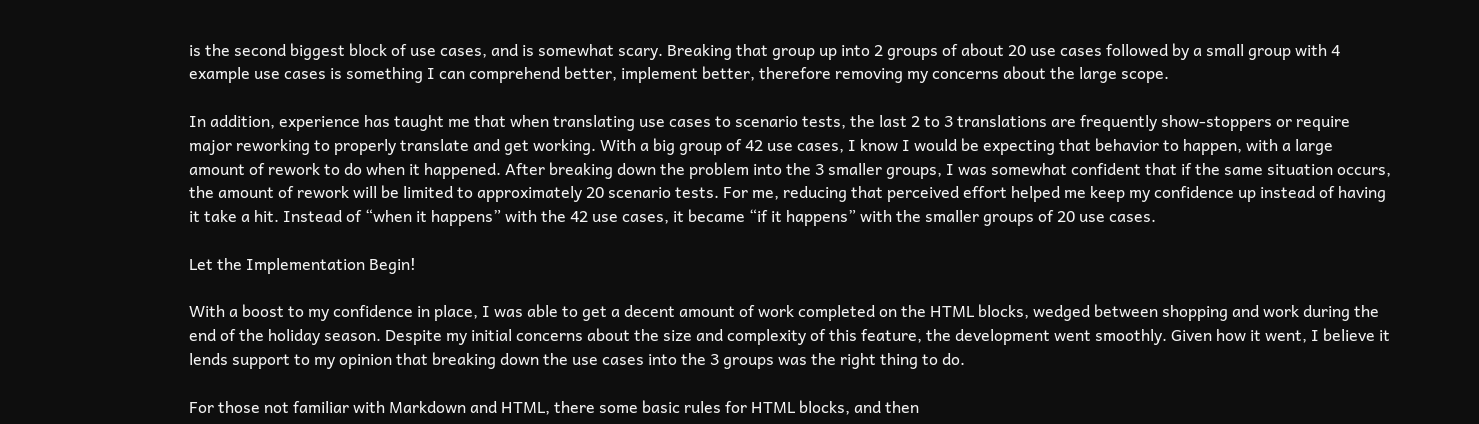is the second biggest block of use cases, and is somewhat scary. Breaking that group up into 2 groups of about 20 use cases followed by a small group with 4 example use cases is something I can comprehend better, implement better, therefore removing my concerns about the large scope.

In addition, experience has taught me that when translating use cases to scenario tests, the last 2 to 3 translations are frequently show-stoppers or require major reworking to properly translate and get working. With a big group of 42 use cases, I know I would be expecting that behavior to happen, with a large amount of rework to do when it happened. After breaking down the problem into the 3 smaller groups, I was somewhat confident that if the same situation occurs, the amount of rework will be limited to approximately 20 scenario tests. For me, reducing that perceived effort helped me keep my confidence up instead of having it take a hit. Instead of “when it happens” with the 42 use cases, it became “if it happens” with the smaller groups of 20 use cases.

Let the Implementation Begin!

With a boost to my confidence in place, I was able to get a decent amount of work completed on the HTML blocks, wedged between shopping and work during the end of the holiday season. Despite my initial concerns about the size and complexity of this feature, the development went smoothly. Given how it went, I believe it lends support to my opinion that breaking down the use cases into the 3 groups was the right thing to do.

For those not familiar with Markdown and HTML, there some basic rules for HTML blocks, and then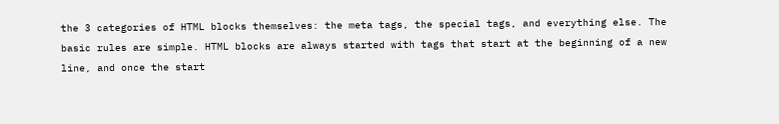the 3 categories of HTML blocks themselves: the meta tags, the special tags, and everything else. The basic rules are simple. HTML blocks are always started with tags that start at the beginning of a new line, and once the start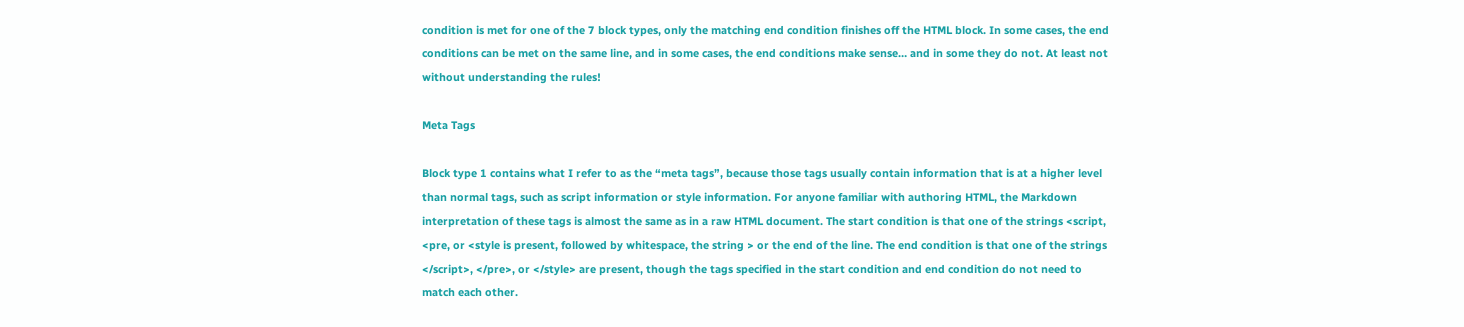condition is met for one of the 7 block types, only the matching end condition finishes off the HTML block. In some cases, the end conditions can be met on the same line, and in some cases, the end conditions make sense… and in some they do not. At least not without understanding the rules!

Meta Tags

Block type 1 contains what I refer to as the “meta tags”, because those tags usually contain information that is at a higher level than normal tags, such as script information or style information. For anyone familiar with authoring HTML, the Markdown interpretation of these tags is almost the same as in a raw HTML document. The start condition is that one of the strings <script, <pre, or <style is present, followed by whitespace, the string > or the end of the line. The end condition is that one of the strings </script>, </pre>, or </style> are present, though the tags specified in the start condition and end condition do not need to match each other.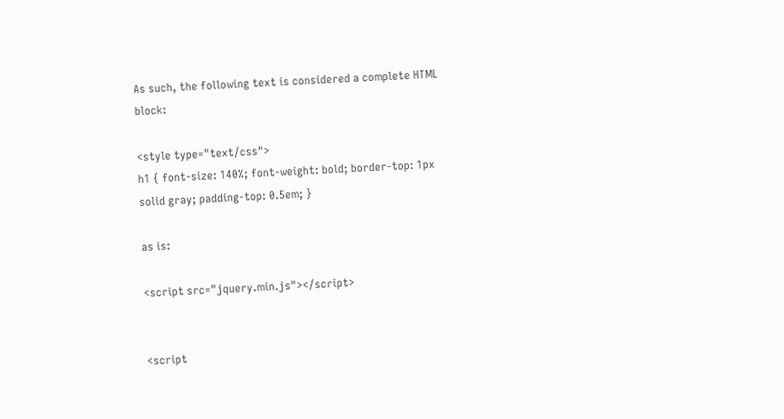As such, the following text is considered a complete HTML block:

<style type="text/css">
h1 { font-size: 140%; font-weight: bold; border-top: 1px solid gray; padding-top: 0.5em; }

as is:

<script src="jquery.min.js"></script>


<script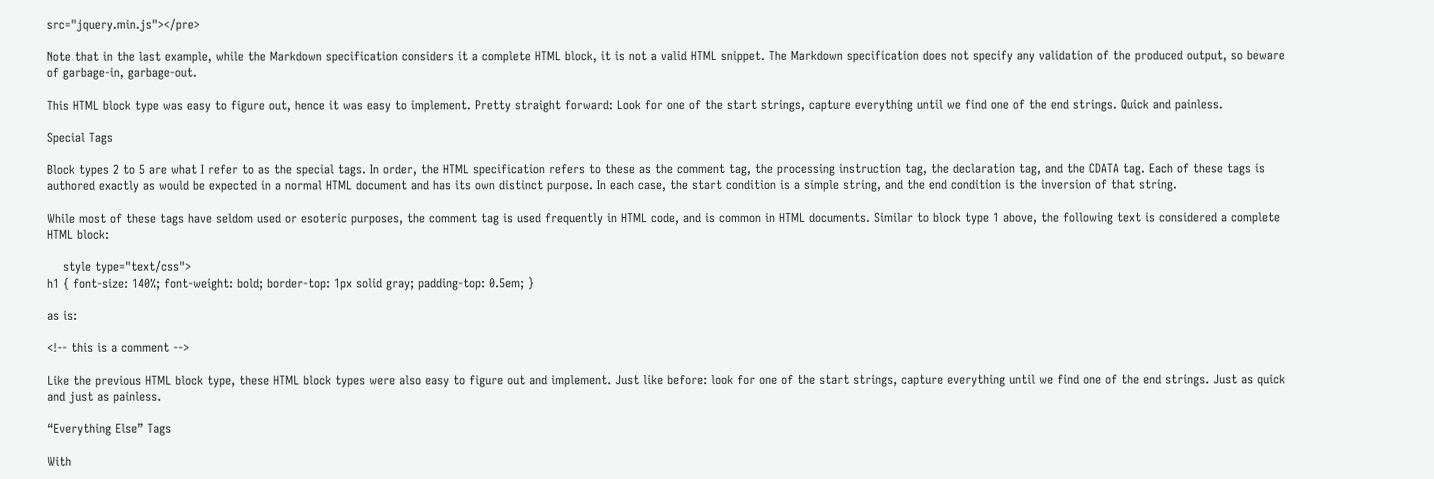src="jquery.min.js"></pre>

Note that in the last example, while the Markdown specification considers it a complete HTML block, it is not a valid HTML snippet. The Markdown specification does not specify any validation of the produced output, so beware of garbage-in, garbage-out.

This HTML block type was easy to figure out, hence it was easy to implement. Pretty straight forward: Look for one of the start strings, capture everything until we find one of the end strings. Quick and painless.

Special Tags

Block types 2 to 5 are what I refer to as the special tags. In order, the HTML specification refers to these as the comment tag, the processing instruction tag, the declaration tag, and the CDATA tag. Each of these tags is authored exactly as would be expected in a normal HTML document and has its own distinct purpose. In each case, the start condition is a simple string, and the end condition is the inversion of that string.

While most of these tags have seldom used or esoteric purposes, the comment tag is used frequently in HTML code, and is common in HTML documents. Similar to block type 1 above, the following text is considered a complete HTML block:

    style type="text/css">
h1 { font-size: 140%; font-weight: bold; border-top: 1px solid gray; padding-top: 0.5em; }

as is:

<!-- this is a comment -->

Like the previous HTML block type, these HTML block types were also easy to figure out and implement. Just like before: look for one of the start strings, capture everything until we find one of the end strings. Just as quick and just as painless.

“Everything Else” Tags

With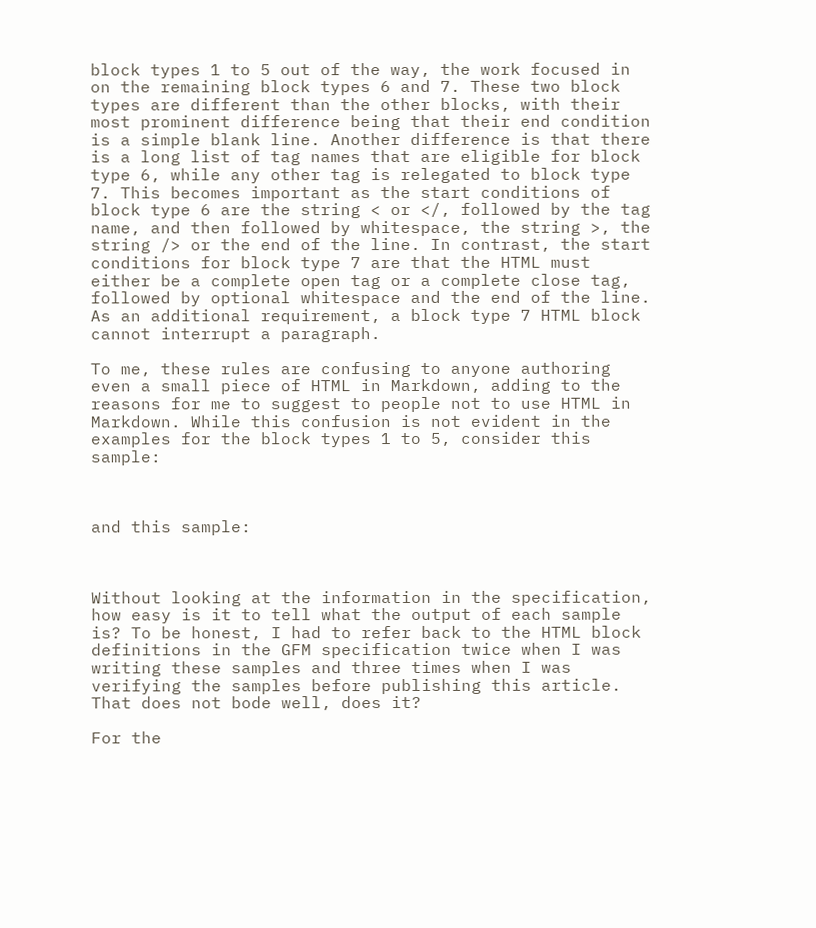block types 1 to 5 out of the way, the work focused in on the remaining block types 6 and 7. These two block types are different than the other blocks, with their most prominent difference being that their end condition is a simple blank line. Another difference is that there is a long list of tag names that are eligible for block type 6, while any other tag is relegated to block type 7. This becomes important as the start conditions of block type 6 are the string < or </, followed by the tag name, and then followed by whitespace, the string >, the string /> or the end of the line. In contrast, the start conditions for block type 7 are that the HTML must either be a complete open tag or a complete close tag, followed by optional whitespace and the end of the line. As an additional requirement, a block type 7 HTML block cannot interrupt a paragraph.

To me, these rules are confusing to anyone authoring even a small piece of HTML in Markdown, adding to the reasons for me to suggest to people not to use HTML in Markdown. While this confusion is not evident in the examples for the block types 1 to 5, consider this sample:



and this sample:



Without looking at the information in the specification, how easy is it to tell what the output of each sample is? To be honest, I had to refer back to the HTML block definitions in the GFM specification twice when I was writing these samples and three times when I was verifying the samples before publishing this article. That does not bode well, does it?

For the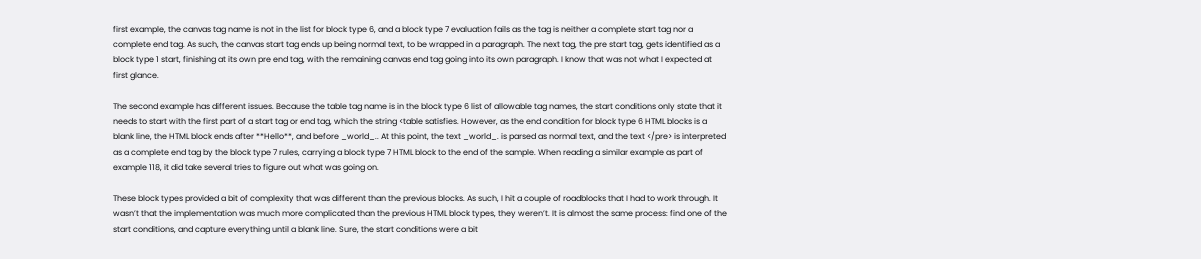first example, the canvas tag name is not in the list for block type 6, and a block type 7 evaluation fails as the tag is neither a complete start tag nor a complete end tag. As such, the canvas start tag ends up being normal text, to be wrapped in a paragraph. The next tag, the pre start tag, gets identified as a block type 1 start, finishing at its own pre end tag, with the remaining canvas end tag going into its own paragraph. I know that was not what I expected at first glance.

The second example has different issues. Because the table tag name is in the block type 6 list of allowable tag names, the start conditions only state that it needs to start with the first part of a start tag or end tag, which the string <table satisfies. However, as the end condition for block type 6 HTML blocks is a blank line, the HTML block ends after **Hello**, and before _world_.. At this point, the text _world_. is parsed as normal text, and the text </pre> is interpreted as a complete end tag by the block type 7 rules, carrying a block type 7 HTML block to the end of the sample. When reading a similar example as part of example 118, it did take several tries to figure out what was going on.

These block types provided a bit of complexity that was different than the previous blocks. As such, I hit a couple of roadblocks that I had to work through. It wasn’t that the implementation was much more complicated than the previous HTML block types, they weren’t. It is almost the same process: find one of the start conditions, and capture everything until a blank line. Sure, the start conditions were a bit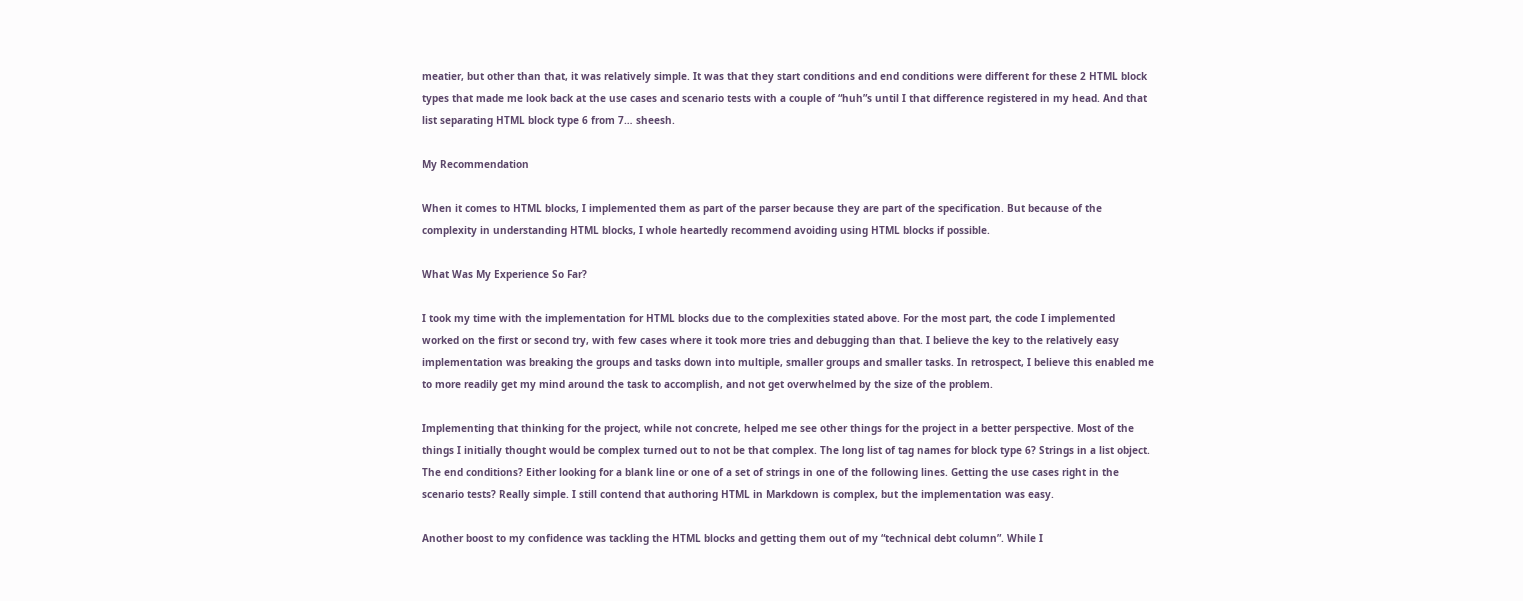meatier, but other than that, it was relatively simple. It was that they start conditions and end conditions were different for these 2 HTML block types that made me look back at the use cases and scenario tests with a couple of “huh”s until I that difference registered in my head. And that list separating HTML block type 6 from 7… sheesh.

My Recommendation

When it comes to HTML blocks, I implemented them as part of the parser because they are part of the specification. But because of the complexity in understanding HTML blocks, I whole heartedly recommend avoiding using HTML blocks if possible.

What Was My Experience So Far?

I took my time with the implementation for HTML blocks due to the complexities stated above. For the most part, the code I implemented worked on the first or second try, with few cases where it took more tries and debugging than that. I believe the key to the relatively easy implementation was breaking the groups and tasks down into multiple, smaller groups and smaller tasks. In retrospect, I believe this enabled me to more readily get my mind around the task to accomplish, and not get overwhelmed by the size of the problem.

Implementing that thinking for the project, while not concrete, helped me see other things for the project in a better perspective. Most of the things I initially thought would be complex turned out to not be that complex. The long list of tag names for block type 6? Strings in a list object. The end conditions? Either looking for a blank line or one of a set of strings in one of the following lines. Getting the use cases right in the scenario tests? Really simple. I still contend that authoring HTML in Markdown is complex, but the implementation was easy.

Another boost to my confidence was tackling the HTML blocks and getting them out of my “technical debt column”. While I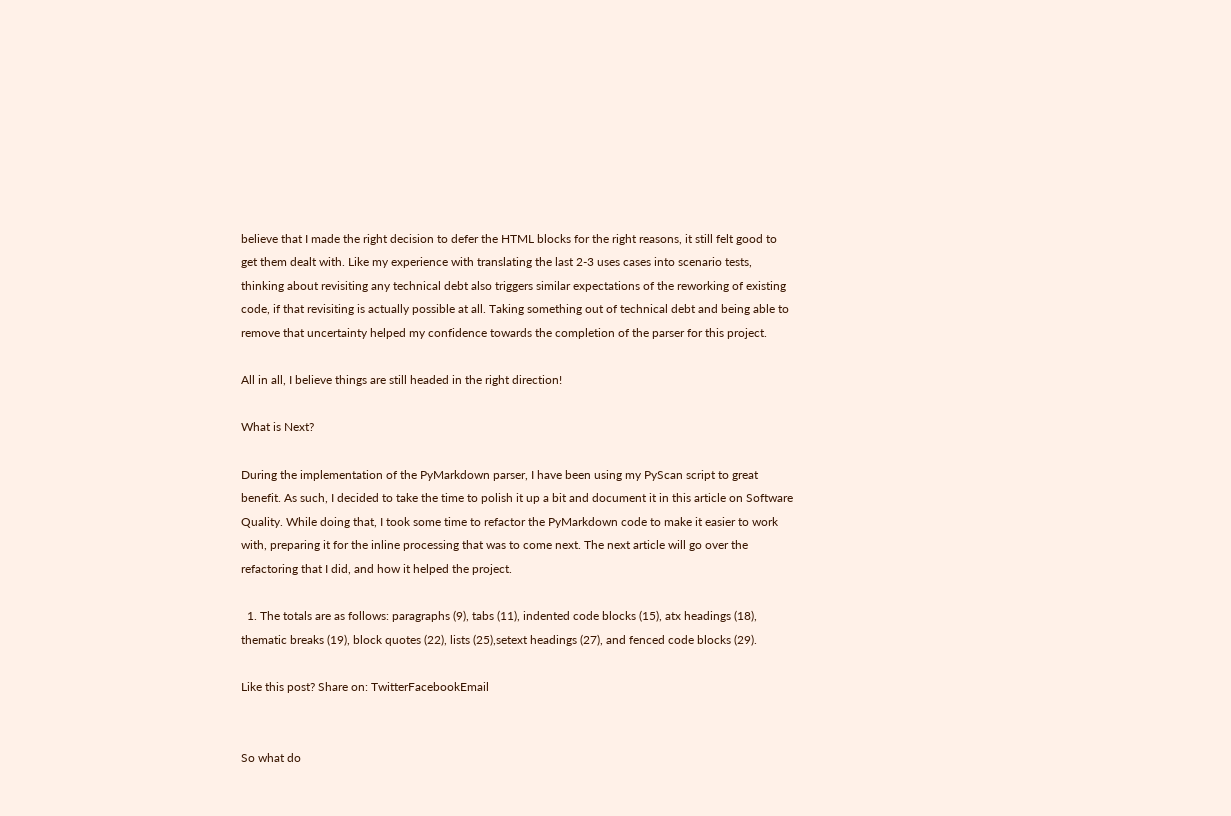believe that I made the right decision to defer the HTML blocks for the right reasons, it still felt good to get them dealt with. Like my experience with translating the last 2-3 uses cases into scenario tests, thinking about revisiting any technical debt also triggers similar expectations of the reworking of existing code, if that revisiting is actually possible at all. Taking something out of technical debt and being able to remove that uncertainty helped my confidence towards the completion of the parser for this project.

All in all, I believe things are still headed in the right direction!

What is Next?

During the implementation of the PyMarkdown parser, I have been using my PyScan script to great benefit. As such, I decided to take the time to polish it up a bit and document it in this article on Software Quality. While doing that, I took some time to refactor the PyMarkdown code to make it easier to work with, preparing it for the inline processing that was to come next. The next article will go over the refactoring that I did, and how it helped the project.

  1. The totals are as follows: paragraphs (9), tabs (11), indented code blocks (15), atx headings (18), thematic breaks (19), block quotes (22), lists (25),setext headings (27), and fenced code blocks (29).

Like this post? Share on: TwitterFacebookEmail


So what do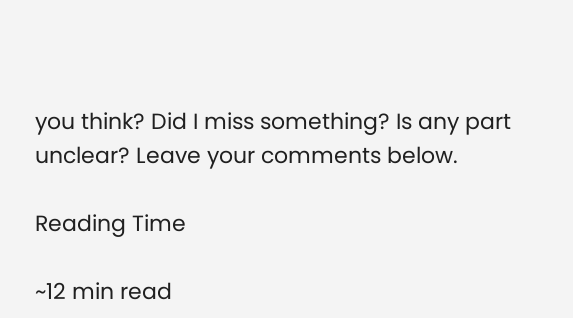you think? Did I miss something? Is any part unclear? Leave your comments below.

Reading Time

~12 min read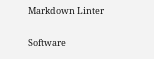Markdown Linter


Software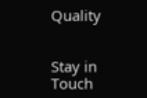Quality


Stay in Touch